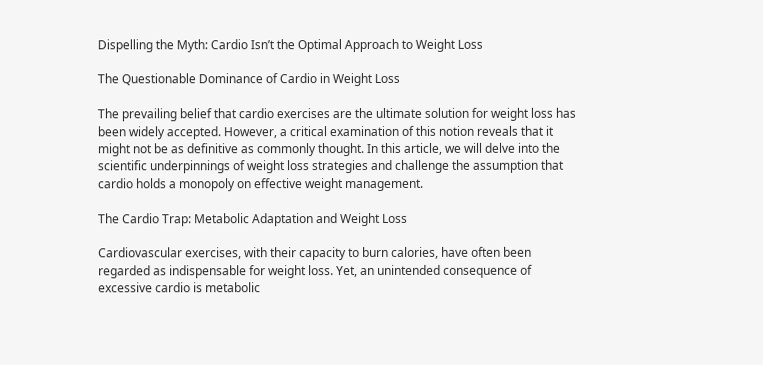Dispelling the Myth: Cardio Isn’t the Optimal Approach to Weight Loss

The Questionable Dominance of Cardio in Weight Loss

The prevailing belief that cardio exercises are the ultimate solution for weight loss has been widely accepted. However, a critical examination of this notion reveals that it might not be as definitive as commonly thought. In this article, we will delve into the scientific underpinnings of weight loss strategies and challenge the assumption that cardio holds a monopoly on effective weight management.

The Cardio Trap: Metabolic Adaptation and Weight Loss

Cardiovascular exercises, with their capacity to burn calories, have often been regarded as indispensable for weight loss. Yet, an unintended consequence of excessive cardio is metabolic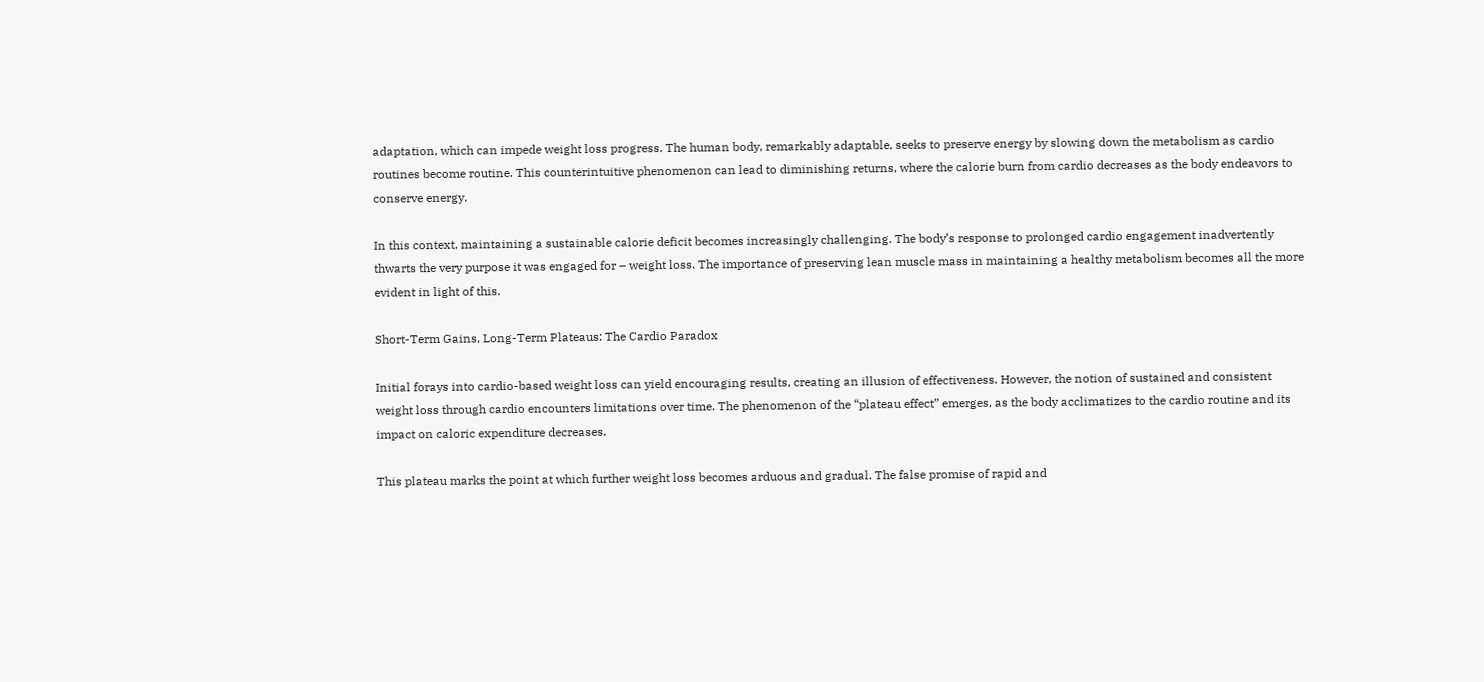adaptation, which can impede weight loss progress. The human body, remarkably adaptable, seeks to preserve energy by slowing down the metabolism as cardio routines become routine. This counterintuitive phenomenon can lead to diminishing returns, where the calorie burn from cardio decreases as the body endeavors to conserve energy.

In this context, maintaining a sustainable calorie deficit becomes increasingly challenging. The body’s response to prolonged cardio engagement inadvertently thwarts the very purpose it was engaged for – weight loss. The importance of preserving lean muscle mass in maintaining a healthy metabolism becomes all the more evident in light of this.

Short-Term Gains, Long-Term Plateaus: The Cardio Paradox

Initial forays into cardio-based weight loss can yield encouraging results, creating an illusion of effectiveness. However, the notion of sustained and consistent weight loss through cardio encounters limitations over time. The phenomenon of the “plateau effect” emerges, as the body acclimatizes to the cardio routine and its impact on caloric expenditure decreases.

This plateau marks the point at which further weight loss becomes arduous and gradual. The false promise of rapid and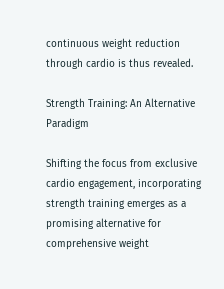continuous weight reduction through cardio is thus revealed.

Strength Training: An Alternative Paradigm

Shifting the focus from exclusive cardio engagement, incorporating strength training emerges as a promising alternative for comprehensive weight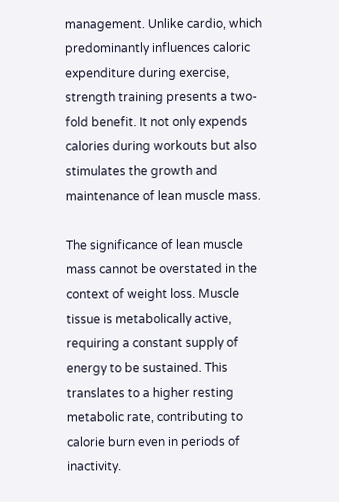management. Unlike cardio, which predominantly influences caloric expenditure during exercise, strength training presents a two-fold benefit. It not only expends calories during workouts but also stimulates the growth and maintenance of lean muscle mass.

The significance of lean muscle mass cannot be overstated in the context of weight loss. Muscle tissue is metabolically active, requiring a constant supply of energy to be sustained. This translates to a higher resting metabolic rate, contributing to calorie burn even in periods of inactivity.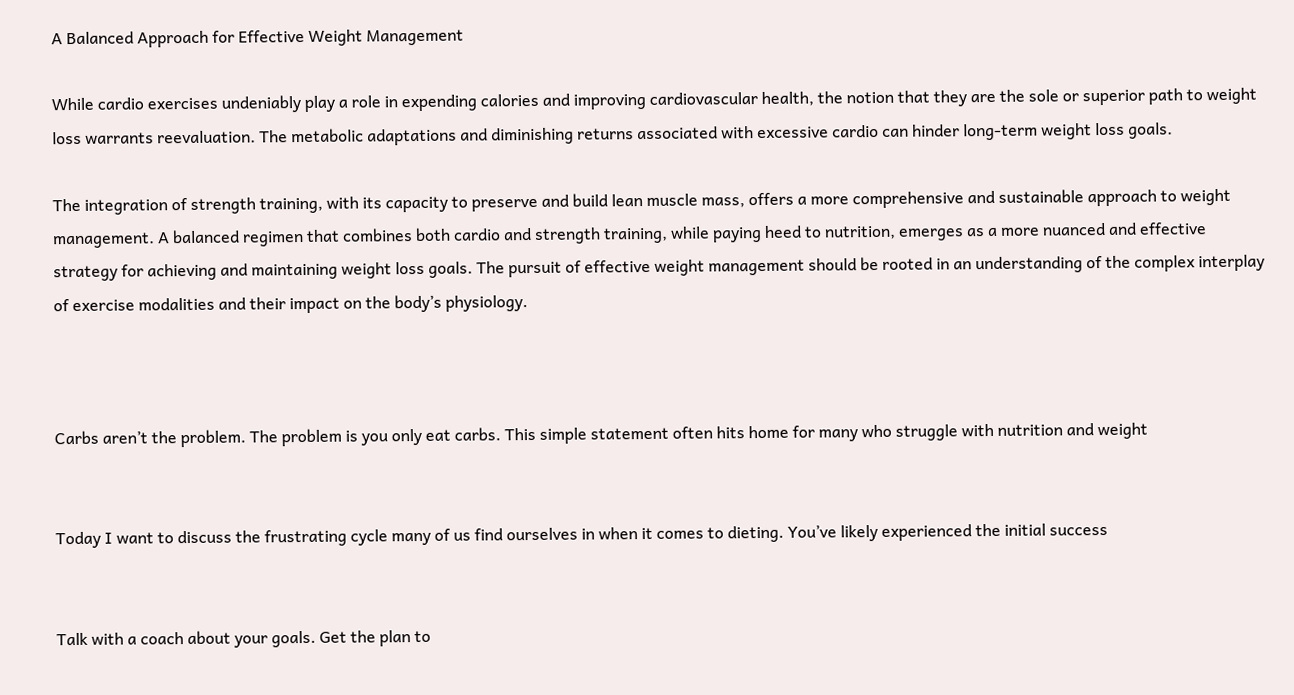A Balanced Approach for Effective Weight Management

While cardio exercises undeniably play a role in expending calories and improving cardiovascular health, the notion that they are the sole or superior path to weight loss warrants reevaluation. The metabolic adaptations and diminishing returns associated with excessive cardio can hinder long-term weight loss goals.

The integration of strength training, with its capacity to preserve and build lean muscle mass, offers a more comprehensive and sustainable approach to weight management. A balanced regimen that combines both cardio and strength training, while paying heed to nutrition, emerges as a more nuanced and effective strategy for achieving and maintaining weight loss goals. The pursuit of effective weight management should be rooted in an understanding of the complex interplay of exercise modalities and their impact on the body’s physiology.



Carbs aren’t the problem. The problem is you only eat carbs. This simple statement often hits home for many who struggle with nutrition and weight


Today I want to discuss the frustrating cycle many of us find ourselves in when it comes to dieting. You’ve likely experienced the initial success


Talk with a coach about your goals. Get the plan to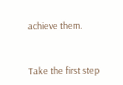achieve them.


Take the first step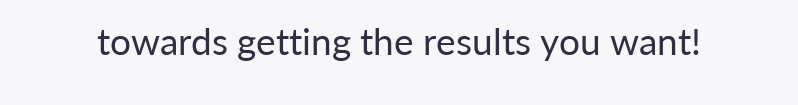towards getting the results you want!